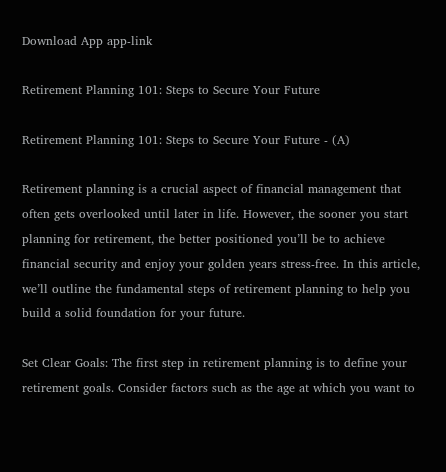Download App app-link

Retirement Planning 101: Steps to Secure Your Future

Retirement Planning 101: Steps to Secure Your Future - (A)

Retirement planning is a crucial aspect of financial management that often gets overlooked until later in life. However, the sooner you start planning for retirement, the better positioned you’ll be to achieve financial security and enjoy your golden years stress-free. In this article, we’ll outline the fundamental steps of retirement planning to help you build a solid foundation for your future.

Set Clear Goals: The first step in retirement planning is to define your retirement goals. Consider factors such as the age at which you want to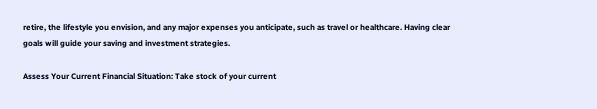retire, the lifestyle you envision, and any major expenses you anticipate, such as travel or healthcare. Having clear goals will guide your saving and investment strategies.

Assess Your Current Financial Situation: Take stock of your current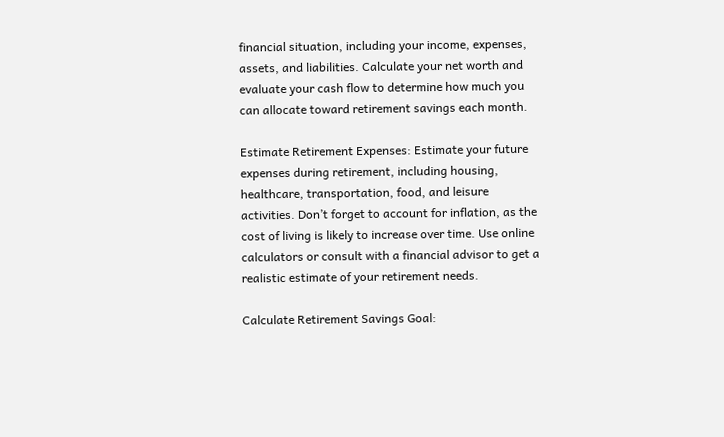financial situation, including your income, expenses, assets, and liabilities. Calculate your net worth and evaluate your cash flow to determine how much you can allocate toward retirement savings each month.

Estimate Retirement Expenses: Estimate your future expenses during retirement, including housing, healthcare, transportation, food, and leisure activities. Don’t forget to account for inflation, as the cost of living is likely to increase over time. Use online calculators or consult with a financial advisor to get a realistic estimate of your retirement needs.

Calculate Retirement Savings Goal: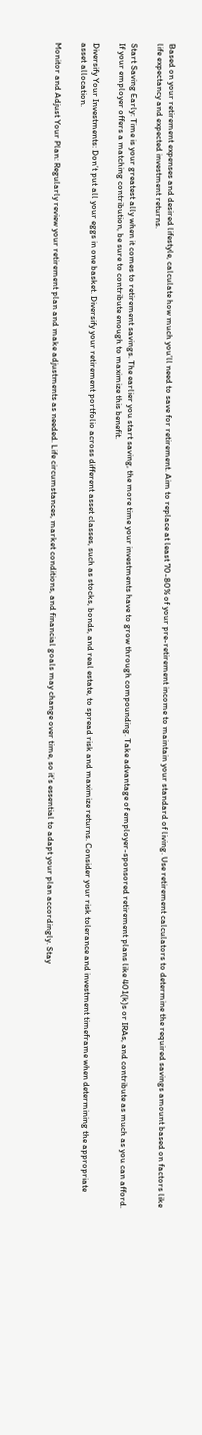Based on your retirement expenses and desired lifestyle, calculate how much you’ll need to save for retirement. Aim to replace at least 70-80% of your pre-retirement income to maintain your standard of living. Use retirement calculators to determine the required savings amount based on factors like life expectancy and expected investment returns.

Start Saving Early: Time is your greatest ally when it comes to retirement savings. The earlier you start saving, the more time your investments have to grow through compounding. Take advantage of employer-sponsored retirement plans like 401(k)s or IRAs, and contribute as much as you can afford. If your employer offers a matching contribution, be sure to contribute enough to maximize this benefit.

Diversify Your Investments: Don’t put all your eggs in one basket. Diversify your retirement portfolio across different asset classes, such as stocks, bonds, and real estate, to spread risk and maximize returns. Consider your risk tolerance and investment timeframe when determining the appropriate asset allocation.

Monitor and Adjust Your Plan: Regularly review your retirement plan and make adjustments as needed. Life circumstances, market conditions, and financial goals may change over time, so it’s essential to adapt your plan accordingly. Stay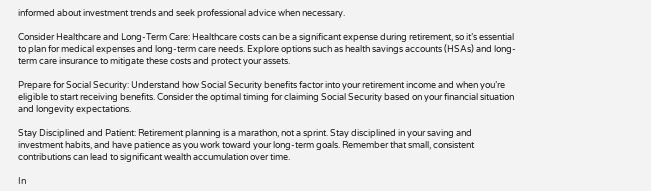informed about investment trends and seek professional advice when necessary.

Consider Healthcare and Long-Term Care: Healthcare costs can be a significant expense during retirement, so it’s essential to plan for medical expenses and long-term care needs. Explore options such as health savings accounts (HSAs) and long-term care insurance to mitigate these costs and protect your assets.

Prepare for Social Security: Understand how Social Security benefits factor into your retirement income and when you’re eligible to start receiving benefits. Consider the optimal timing for claiming Social Security based on your financial situation and longevity expectations.

Stay Disciplined and Patient: Retirement planning is a marathon, not a sprint. Stay disciplined in your saving and investment habits, and have patience as you work toward your long-term goals. Remember that small, consistent contributions can lead to significant wealth accumulation over time.

In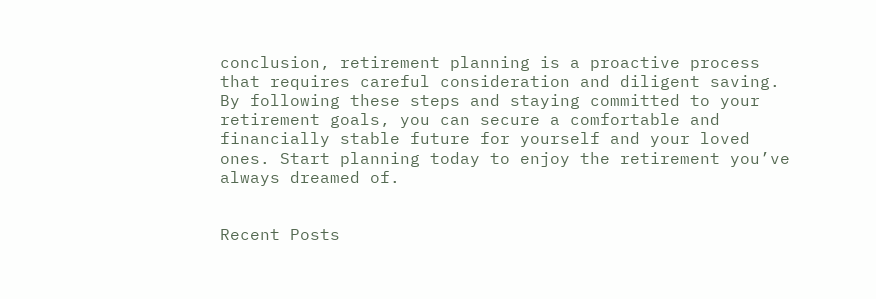conclusion, retirement planning is a proactive process that requires careful consideration and diligent saving. By following these steps and staying committed to your retirement goals, you can secure a comfortable and financially stable future for yourself and your loved ones. Start planning today to enjoy the retirement you’ve always dreamed of.


Recent Posts